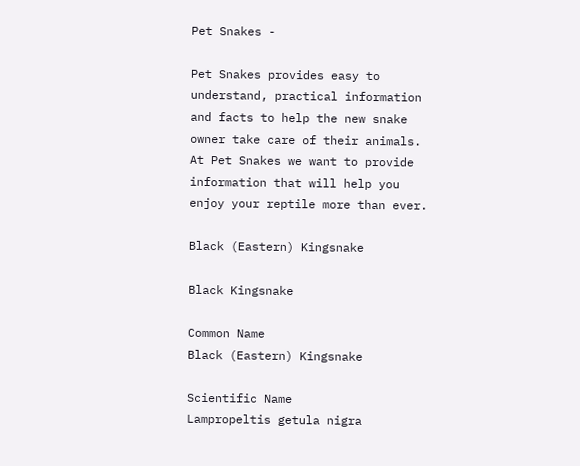Pet Snakes -

Pet Snakes provides easy to understand, practical information and facts to help the new snake owner take care of their animals. At Pet Snakes we want to provide information that will help you enjoy your reptile more than ever.

Black (Eastern) Kingsnake

Black Kingsnake

Common Name
Black (Eastern) Kingsnake

Scientific Name
Lampropeltis getula nigra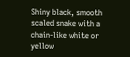Shiny black, smooth scaled snake with a chain-like white or yellow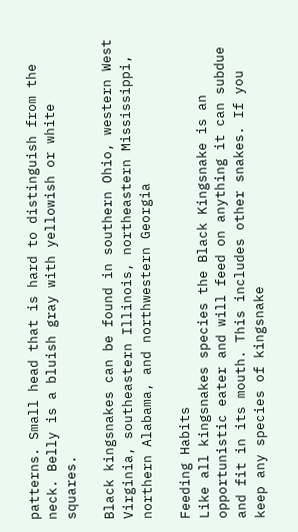patterns. Small head that is hard to distinguish from the neck. Belly is a bluish gray with yellowish or white squares.

Black kingsnakes can be found in southern Ohio, western West Virginia, southeastern Illinois, northeastern Mississippi, northern Alabama, and northwestern Georgia

Feeding Habits
Like all kingsnakes species the Black Kingsnake is an opportunistic eater and will feed on anything it can subdue and fit in its mouth. This includes other snakes. If you keep any species of kingsnake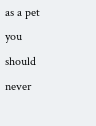as a pet you should never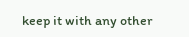keep it with any other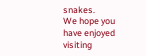snakes.
We hope you have enjoyed visiting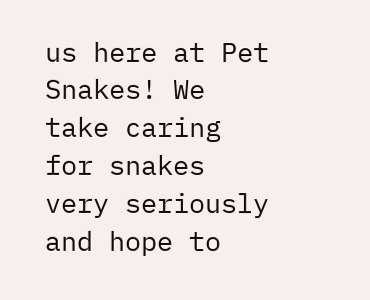us here at Pet Snakes! We take caring for snakes very seriously and hope to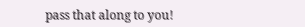pass that along to you!